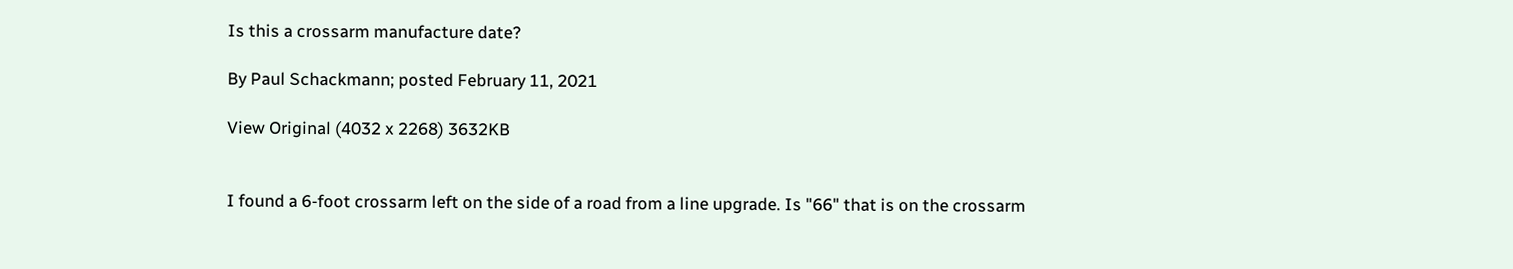Is this a crossarm manufacture date?

By Paul Schackmann; posted February 11, 2021

View Original (4032 x 2268) 3632KB


I found a 6-foot crossarm left on the side of a road from a line upgrade. Is "66" that is on the crossarm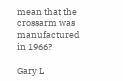mean that the crossarm was manufactured in 1966?

Gary L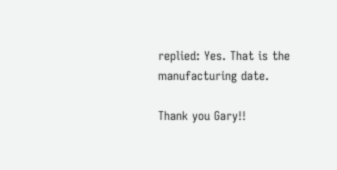replied: Yes. That is the manufacturing date.

Thank you Gary!!